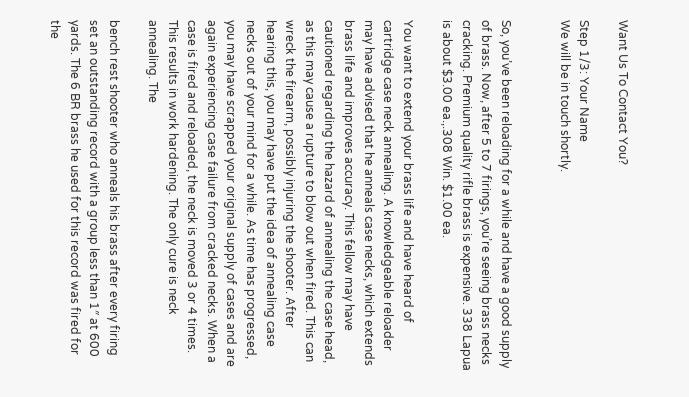Want Us To Contact You?

Step 1/3: Your Name
We will be in touch shortly.


So, you’ve been reloading for a while and have a good supply of brass. Now, after 5 to 7 firings, you’re seeing brass necks cracking. Premium quality rifle brass is expensive. 338 Lapua is about $3.00 ea.,.308 Win. $1.00 ea.

You want to extend your brass life and have heard of cartridge case neck annealing. A knowledgeable reloader may have advised that he anneals case necks, which extends brass life and improves accuracy. This fellow may have cautioned regarding the hazard of annealing the case head, as this may cause a rupture to blow out when fired. This can wreck the firearm, possibly injuring the shooter. After hearing this, you may have put the idea of annealing case necks out of your mind for a while. As time has progressed, you may have scrapped your original supply of cases and are again experiencing case failure from cracked necks. When a case is fired and reloaded, the neck is moved 3 or 4 times. This results in work hardening. The only cure is neck annealing. The

bench rest shooter who anneals his brass after every firing set an outstanding record with a group less than 1″ at 600 yards. The 6 BR brass he used for this record was fired for the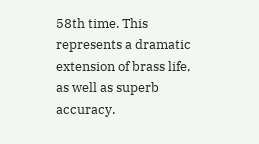58th time. This represents a dramatic extension of brass life, as well as superb accuracy.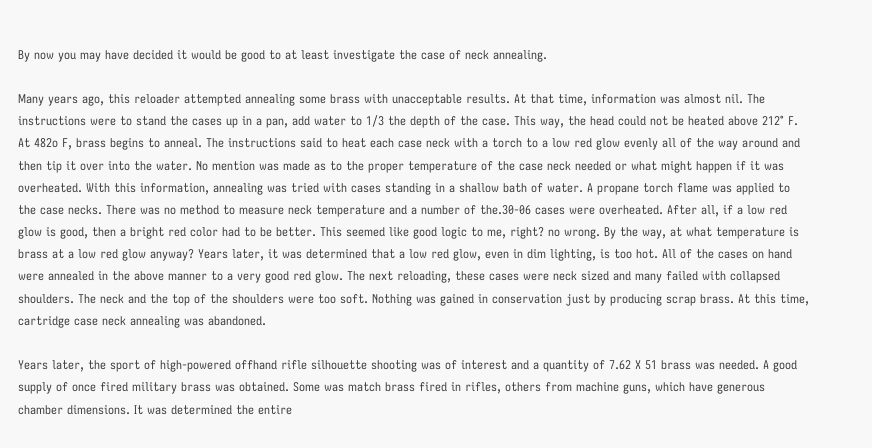By now you may have decided it would be good to at least investigate the case of neck annealing.

Many years ago, this reloader attempted annealing some brass with unacceptable results. At that time, information was almost nil. The instructions were to stand the cases up in a pan, add water to 1/3 the depth of the case. This way, the head could not be heated above 212° F. At 482o F, brass begins to anneal. The instructions said to heat each case neck with a torch to a low red glow evenly all of the way around and then tip it over into the water. No mention was made as to the proper temperature of the case neck needed or what might happen if it was overheated. With this information, annealing was tried with cases standing in a shallow bath of water. A propane torch flame was applied to the case necks. There was no method to measure neck temperature and a number of the.30-06 cases were overheated. After all, if a low red glow is good, then a bright red color had to be better. This seemed like good logic to me, right? no wrong. By the way, at what temperature is brass at a low red glow anyway? Years later, it was determined that a low red glow, even in dim lighting, is too hot. All of the cases on hand were annealed in the above manner to a very good red glow. The next reloading, these cases were neck sized and many failed with collapsed shoulders. The neck and the top of the shoulders were too soft. Nothing was gained in conservation just by producing scrap brass. At this time, cartridge case neck annealing was abandoned.

Years later, the sport of high-powered offhand rifle silhouette shooting was of interest and a quantity of 7.62 X 51 brass was needed. A good supply of once fired military brass was obtained. Some was match brass fired in rifles, others from machine guns, which have generous chamber dimensions. It was determined the entire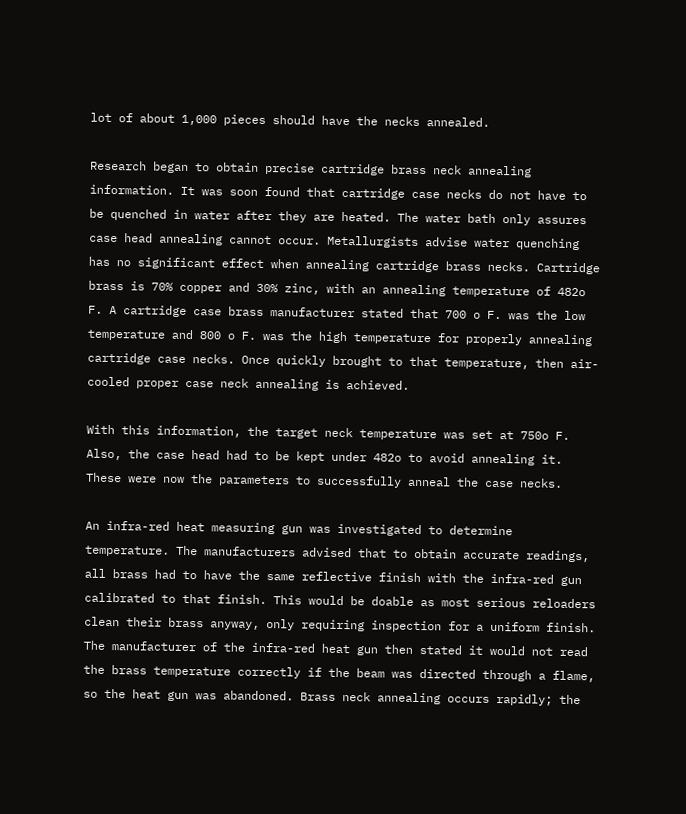lot of about 1,000 pieces should have the necks annealed.

Research began to obtain precise cartridge brass neck annealing information. It was soon found that cartridge case necks do not have to be quenched in water after they are heated. The water bath only assures case head annealing cannot occur. Metallurgists advise water quenching has no significant effect when annealing cartridge brass necks. Cartridge brass is 70% copper and 30% zinc, with an annealing temperature of 482o F. A cartridge case brass manufacturer stated that 700 o F. was the low temperature and 800 o F. was the high temperature for properly annealing cartridge case necks. Once quickly brought to that temperature, then air-cooled proper case neck annealing is achieved.

With this information, the target neck temperature was set at 750o F. Also, the case head had to be kept under 482o to avoid annealing it. These were now the parameters to successfully anneal the case necks.

An infra-red heat measuring gun was investigated to determine temperature. The manufacturers advised that to obtain accurate readings, all brass had to have the same reflective finish with the infra-red gun calibrated to that finish. This would be doable as most serious reloaders clean their brass anyway, only requiring inspection for a uniform finish. The manufacturer of the infra-red heat gun then stated it would not read the brass temperature correctly if the beam was directed through a flame, so the heat gun was abandoned. Brass neck annealing occurs rapidly; the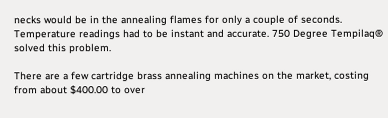necks would be in the annealing flames for only a couple of seconds. Temperature readings had to be instant and accurate. 750 Degree Tempilaq® solved this problem.

There are a few cartridge brass annealing machines on the market, costing from about $400.00 to over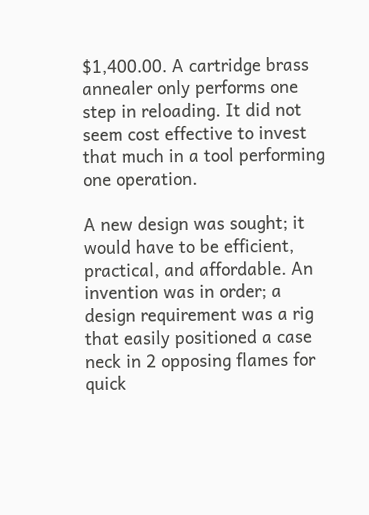$1,400.00. A cartridge brass annealer only performs one step in reloading. It did not seem cost effective to invest that much in a tool performing one operation.

A new design was sought; it would have to be efficient, practical, and affordable. An invention was in order; a design requirement was a rig that easily positioned a case neck in 2 opposing flames for quick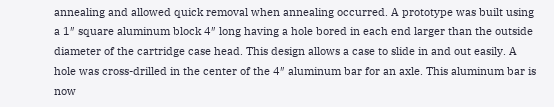annealing and allowed quick removal when annealing occurred. A prototype was built using a 1″ square aluminum block 4″ long having a hole bored in each end larger than the outside diameter of the cartridge case head. This design allows a case to slide in and out easily. A hole was cross-drilled in the center of the 4″ aluminum bar for an axle. This aluminum bar is now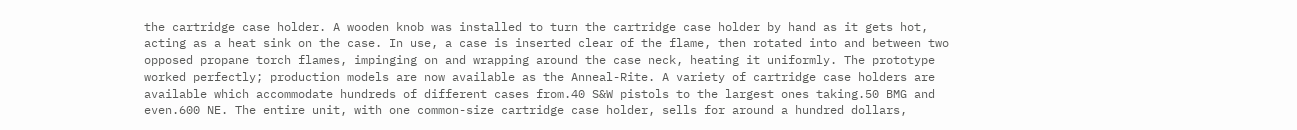the cartridge case holder. A wooden knob was installed to turn the cartridge case holder by hand as it gets hot, acting as a heat sink on the case. In use, a case is inserted clear of the flame, then rotated into and between two opposed propane torch flames, impinging on and wrapping around the case neck, heating it uniformly. The prototype worked perfectly; production models are now available as the Anneal-Rite. A variety of cartridge case holders are available which accommodate hundreds of different cases from.40 S&W pistols to the largest ones taking.50 BMG and even.600 NE. The entire unit, with one common-size cartridge case holder, sells for around a hundred dollars,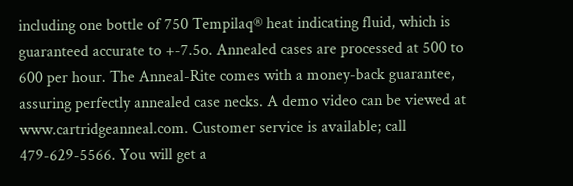including one bottle of 750 Tempilaq® heat indicating fluid, which is guaranteed accurate to +-7.5o. Annealed cases are processed at 500 to 600 per hour. The Anneal-Rite comes with a money-back guarantee, assuring perfectly annealed case necks. A demo video can be viewed at www.cartridgeanneal.com. Customer service is available; call 479-629-5566. You will get a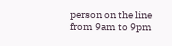person on the line from 9am to 9pm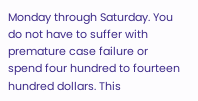Monday through Saturday. You do not have to suffer with premature case failure or spend four hundred to fourteen hundred dollars. This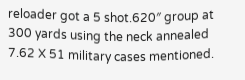reloader got a 5 shot.620″ group at 300 yards using the neck annealed 7.62 X 51 military cases mentioned.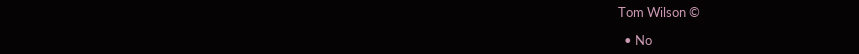Tom Wilson ©

  • No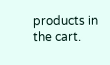products in the cart.